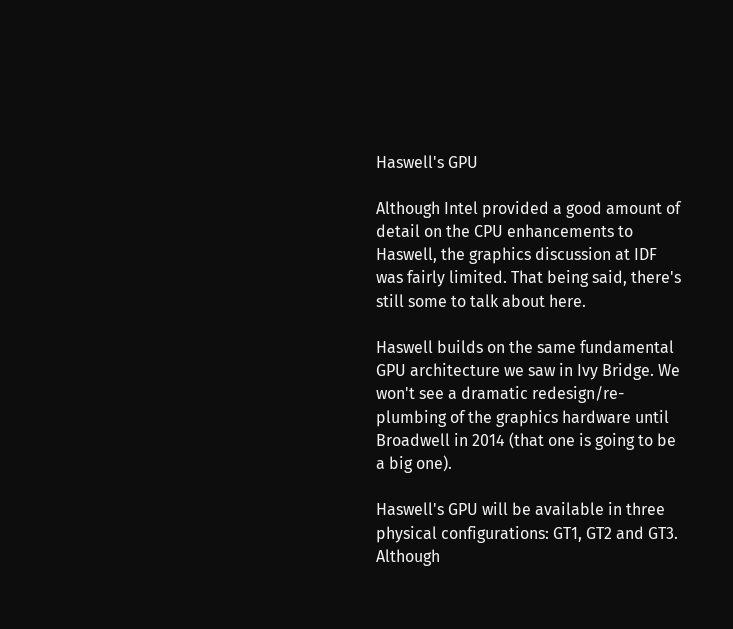Haswell's GPU

Although Intel provided a good amount of detail on the CPU enhancements to Haswell, the graphics discussion at IDF was fairly limited. That being said, there's still some to talk about here.

Haswell builds on the same fundamental GPU architecture we saw in Ivy Bridge. We won't see a dramatic redesign/re-plumbing of the graphics hardware until Broadwell in 2014 (that one is going to be a big one).

Haswell's GPU will be available in three physical configurations: GT1, GT2 and GT3. Although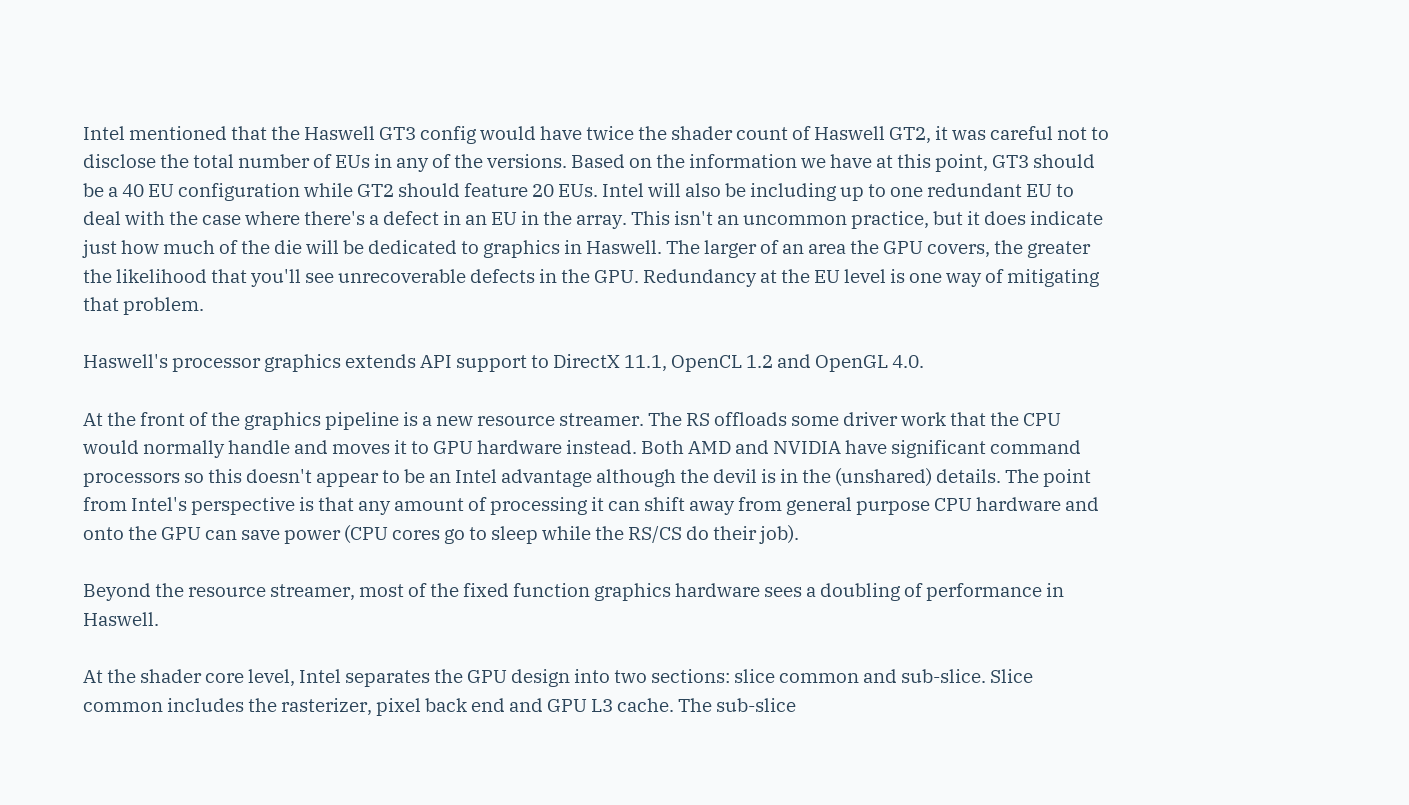Intel mentioned that the Haswell GT3 config would have twice the shader count of Haswell GT2, it was careful not to disclose the total number of EUs in any of the versions. Based on the information we have at this point, GT3 should be a 40 EU configuration while GT2 should feature 20 EUs. Intel will also be including up to one redundant EU to deal with the case where there's a defect in an EU in the array. This isn't an uncommon practice, but it does indicate just how much of the die will be dedicated to graphics in Haswell. The larger of an area the GPU covers, the greater the likelihood that you'll see unrecoverable defects in the GPU. Redundancy at the EU level is one way of mitigating that problem.

Haswell's processor graphics extends API support to DirectX 11.1, OpenCL 1.2 and OpenGL 4.0.

At the front of the graphics pipeline is a new resource streamer. The RS offloads some driver work that the CPU would normally handle and moves it to GPU hardware instead. Both AMD and NVIDIA have significant command processors so this doesn't appear to be an Intel advantage although the devil is in the (unshared) details. The point from Intel's perspective is that any amount of processing it can shift away from general purpose CPU hardware and onto the GPU can save power (CPU cores go to sleep while the RS/CS do their job).

Beyond the resource streamer, most of the fixed function graphics hardware sees a doubling of performance in Haswell.

At the shader core level, Intel separates the GPU design into two sections: slice common and sub-slice. Slice common includes the rasterizer, pixel back end and GPU L3 cache. The sub-slice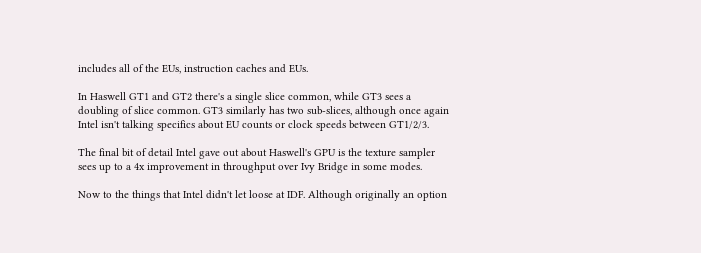includes all of the EUs, instruction caches and EUs.

In Haswell GT1 and GT2 there's a single slice common, while GT3 sees a doubling of slice common. GT3 similarly has two sub-slices, although once again Intel isn't talking specifics about EU counts or clock speeds between GT1/2/3.

The final bit of detail Intel gave out about Haswell's GPU is the texture sampler sees up to a 4x improvement in throughput over Ivy Bridge in some modes.

Now to the things that Intel didn't let loose at IDF. Although originally an option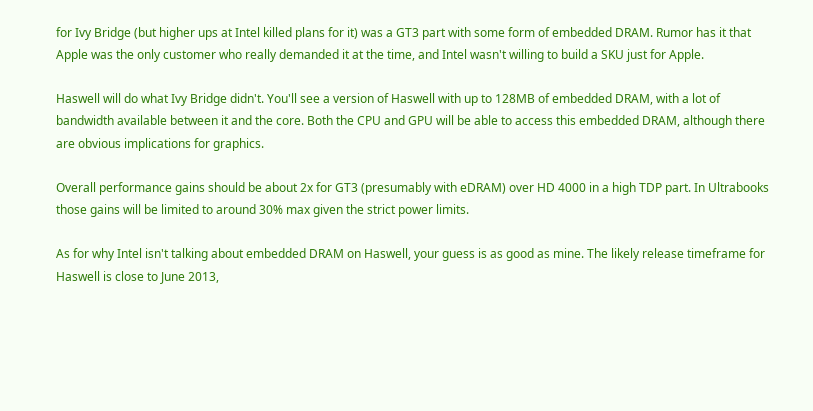for Ivy Bridge (but higher ups at Intel killed plans for it) was a GT3 part with some form of embedded DRAM. Rumor has it that Apple was the only customer who really demanded it at the time, and Intel wasn't willing to build a SKU just for Apple.

Haswell will do what Ivy Bridge didn't. You'll see a version of Haswell with up to 128MB of embedded DRAM, with a lot of bandwidth available between it and the core. Both the CPU and GPU will be able to access this embedded DRAM, although there are obvious implications for graphics.

Overall performance gains should be about 2x for GT3 (presumably with eDRAM) over HD 4000 in a high TDP part. In Ultrabooks those gains will be limited to around 30% max given the strict power limits.

As for why Intel isn't talking about embedded DRAM on Haswell, your guess is as good as mine. The likely release timeframe for Haswell is close to June 2013,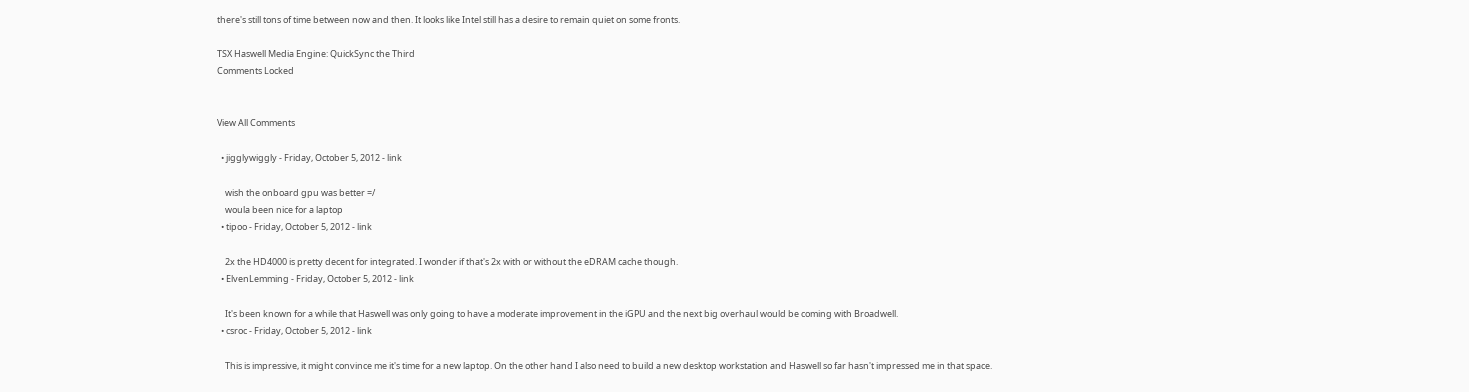there's still tons of time between now and then. It looks like Intel still has a desire to remain quiet on some fronts.

TSX Haswell Media Engine: QuickSync the Third
Comments Locked


View All Comments

  • jigglywiggly - Friday, October 5, 2012 - link

    wish the onboard gpu was better =/
    woula been nice for a laptop
  • tipoo - Friday, October 5, 2012 - link

    2x the HD4000 is pretty decent for integrated. I wonder if that's 2x with or without the eDRAM cache though.
  • ElvenLemming - Friday, October 5, 2012 - link

    It's been known for a while that Haswell was only going to have a moderate improvement in the iGPU and the next big overhaul would be coming with Broadwell.
  • csroc - Friday, October 5, 2012 - link

    This is impressive, it might convince me it's time for a new laptop. On the other hand I also need to build a new desktop workstation and Haswell so far hasn't impressed me in that space.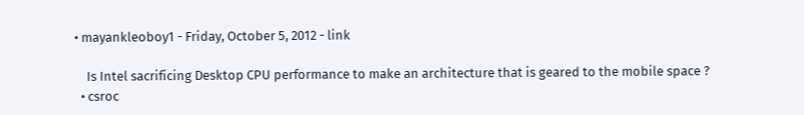• mayankleoboy1 - Friday, October 5, 2012 - link

    Is Intel sacrificing Desktop CPU performance to make an architecture that is geared to the mobile space ?
  • csroc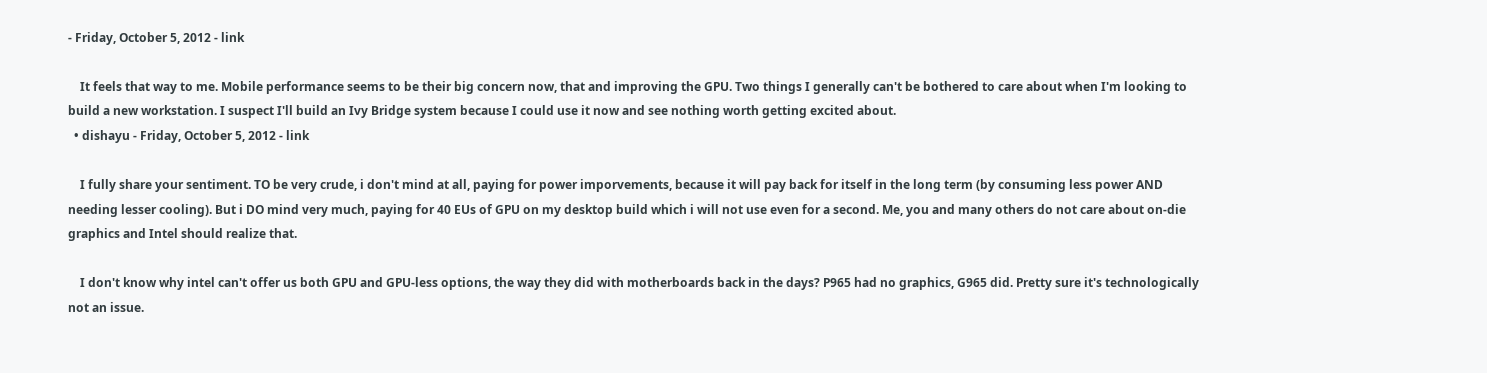- Friday, October 5, 2012 - link

    It feels that way to me. Mobile performance seems to be their big concern now, that and improving the GPU. Two things I generally can't be bothered to care about when I'm looking to build a new workstation. I suspect I'll build an Ivy Bridge system because I could use it now and see nothing worth getting excited about.
  • dishayu - Friday, October 5, 2012 - link

    I fully share your sentiment. TO be very crude, i don't mind at all, paying for power imporvements, because it will pay back for itself in the long term (by consuming less power AND needing lesser cooling). But i DO mind very much, paying for 40 EUs of GPU on my desktop build which i will not use even for a second. Me, you and many others do not care about on-die graphics and Intel should realize that.

    I don't know why intel can't offer us both GPU and GPU-less options, the way they did with motherboards back in the days? P965 had no graphics, G965 did. Pretty sure it's technologically not an issue.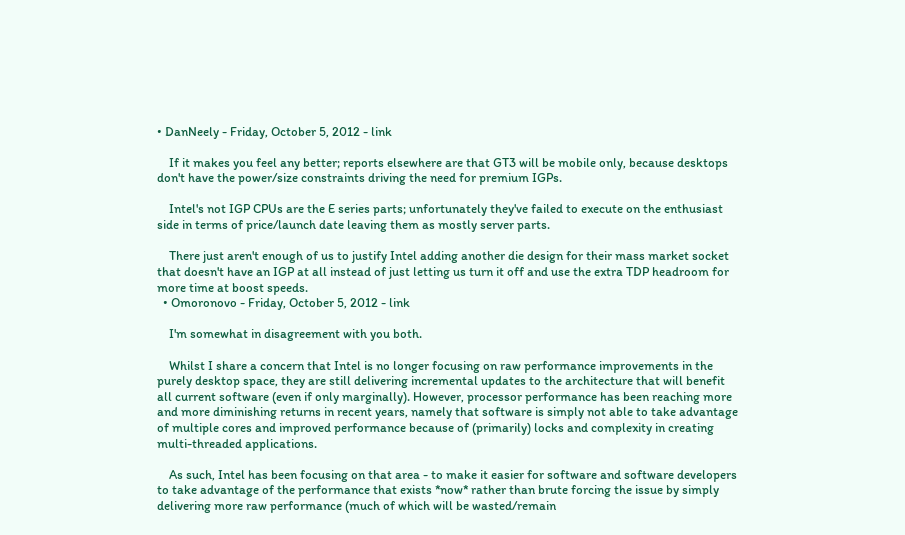• DanNeely - Friday, October 5, 2012 - link

    If it makes you feel any better; reports elsewhere are that GT3 will be mobile only, because desktops don't have the power/size constraints driving the need for premium IGPs.

    Intel's not IGP CPUs are the E series parts; unfortunately they've failed to execute on the enthusiast side in terms of price/launch date leaving them as mostly server parts.

    There just aren't enough of us to justify Intel adding another die design for their mass market socket that doesn't have an IGP at all instead of just letting us turn it off and use the extra TDP headroom for more time at boost speeds.
  • Omoronovo - Friday, October 5, 2012 - link

    I'm somewhat in disagreement with you both.

    Whilst I share a concern that Intel is no longer focusing on raw performance improvements in the purely desktop space, they are still delivering incremental updates to the architecture that will benefit all current software (even if only marginally). However, processor performance has been reaching more and more diminishing returns in recent years, namely that software is simply not able to take advantage of multiple cores and improved performance because of (primarily) locks and complexity in creating multi-threaded applications.

    As such, Intel has been focusing on that area - to make it easier for software and software developers to take advantage of the performance that exists *now* rather than brute forcing the issue by simply delivering more raw performance (much of which will be wasted/remain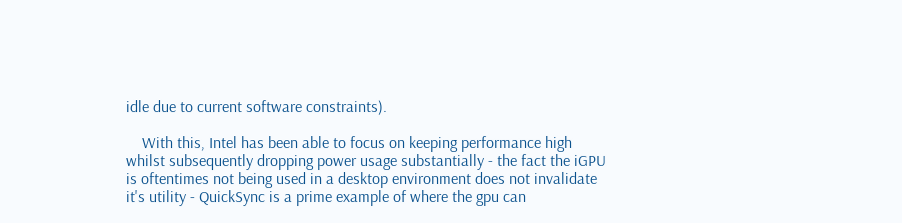idle due to current software constraints).

    With this, Intel has been able to focus on keeping performance high whilst subsequently dropping power usage substantially - the fact the iGPU is oftentimes not being used in a desktop environment does not invalidate it's utility - QuickSync is a prime example of where the gpu can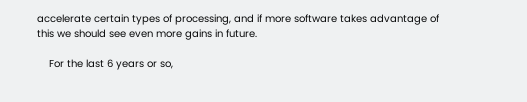accelerate certain types of processing, and if more software takes advantage of this we should see even more gains in future.

    For the last 6 years or so,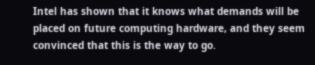Intel has shown that it knows what demands will be placed on future computing hardware, and they seem convinced that this is the way to go.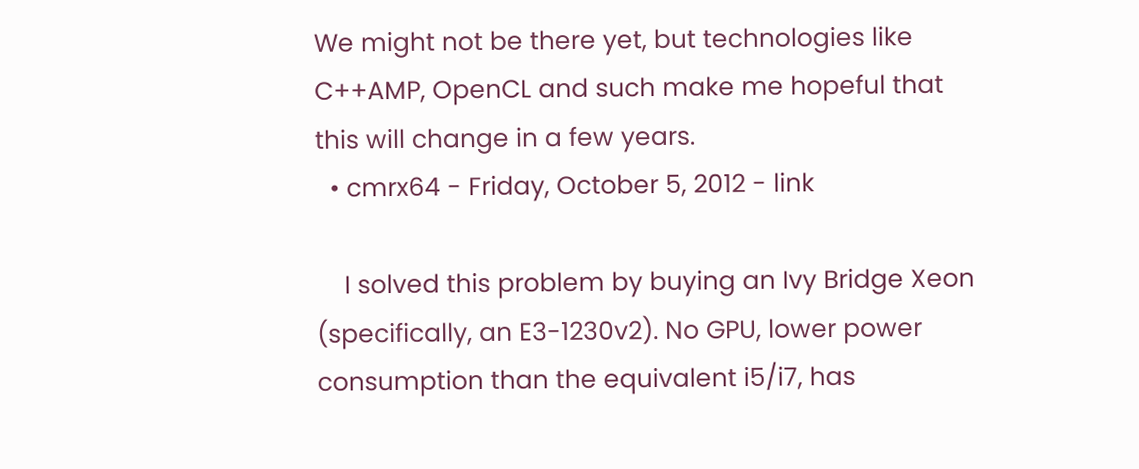We might not be there yet, but technologies like C++AMP, OpenCL and such make me hopeful that this will change in a few years.
  • cmrx64 - Friday, October 5, 2012 - link

    I solved this problem by buying an Ivy Bridge Xeon (specifically, an E3-1230v2). No GPU, lower power consumption than the equivalent i5/i7, has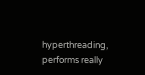hyperthreading, performs really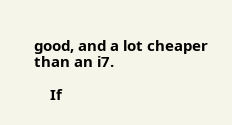good, and a lot cheaper than an i7.

    If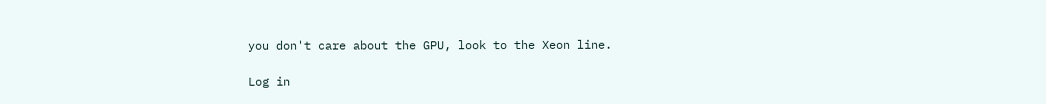you don't care about the GPU, look to the Xeon line.

Log in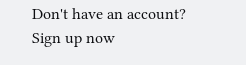Don't have an account? Sign up now